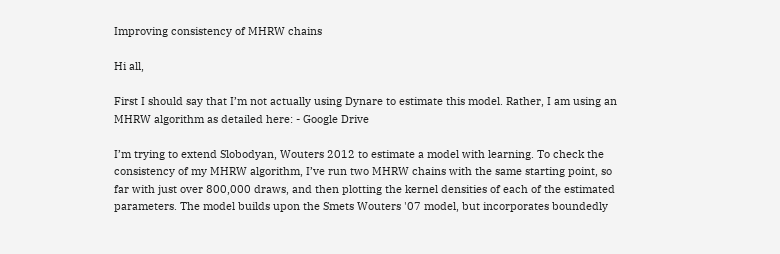Improving consistency of MHRW chains

Hi all,

First I should say that I’m not actually using Dynare to estimate this model. Rather, I am using an MHRW algorithm as detailed here: - Google Drive

I’m trying to extend Slobodyan, Wouters 2012 to estimate a model with learning. To check the consistency of my MHRW algorithm, I’ve run two MHRW chains with the same starting point, so far with just over 800,000 draws, and then plotting the kernel densities of each of the estimated parameters. The model builds upon the Smets Wouters '07 model, but incorporates boundedly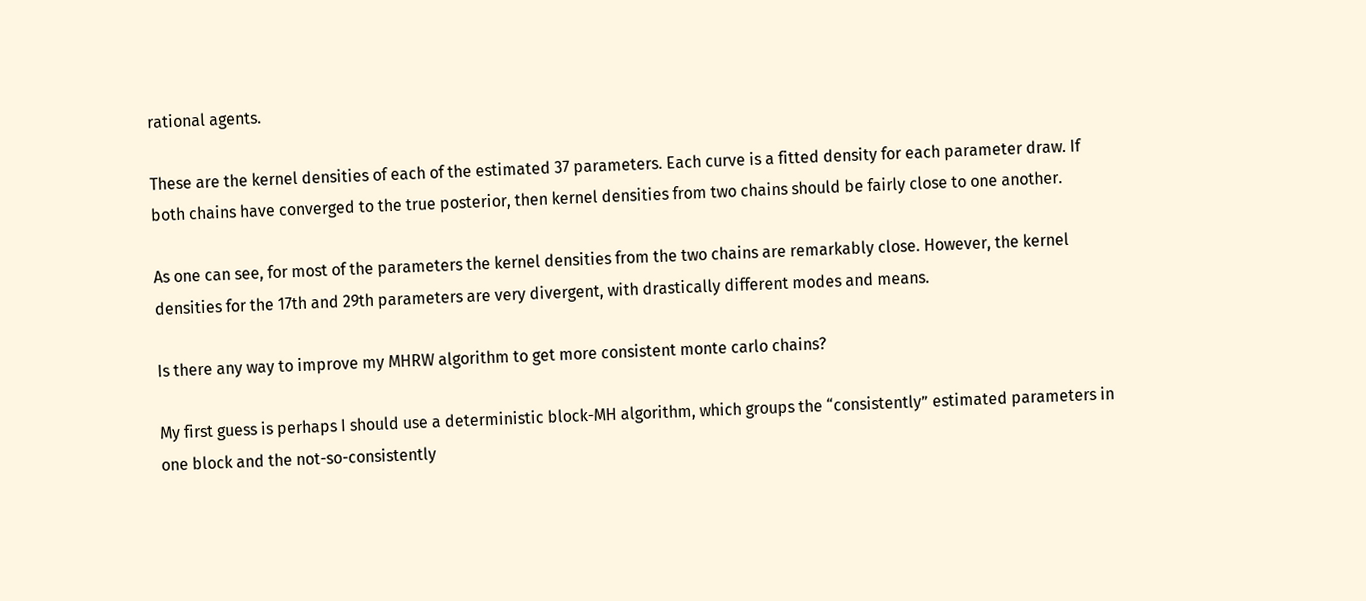rational agents.

These are the kernel densities of each of the estimated 37 parameters. Each curve is a fitted density for each parameter draw. If both chains have converged to the true posterior, then kernel densities from two chains should be fairly close to one another.

As one can see, for most of the parameters the kernel densities from the two chains are remarkably close. However, the kernel densities for the 17th and 29th parameters are very divergent, with drastically different modes and means.

Is there any way to improve my MHRW algorithm to get more consistent monte carlo chains?

My first guess is perhaps I should use a deterministic block-MH algorithm, which groups the “consistently” estimated parameters in one block and the not-so-consistently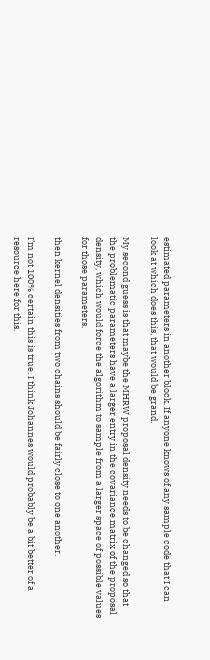estimated parameters in another block. If anyone knows of any sample code that I can look at which does this, that would be grand.

My second guess is that maybe the MHRW proposal density needs to be changed so that the problematic parameters have a larger entry in the covariance matrix of the proposal density, which would force the algorithm to sample from a larger space of possible values for those parameters.

then kernel densities from two chains should be fairly close to one another.

I’m not 100% certain this is true. I think Johannes would probably be a bit better of a resource here for this.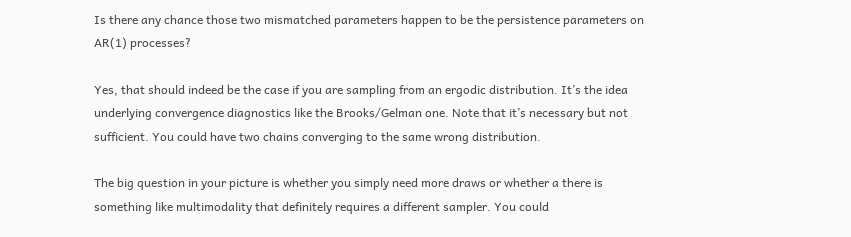Is there any chance those two mismatched parameters happen to be the persistence parameters on AR(1) processes?

Yes, that should indeed be the case if you are sampling from an ergodic distribution. It’s the idea underlying convergence diagnostics like the Brooks/Gelman one. Note that it’s necessary but not sufficient. You could have two chains converging to the same wrong distribution.

The big question in your picture is whether you simply need more draws or whether a there is something like multimodality that definitely requires a different sampler. You could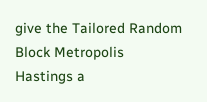give the Tailored Random Block Metropolis Hastings a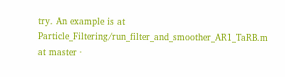try. An example is at Particle_Filtering/run_filter_and_smoother_AR1_TaRB.m at master ·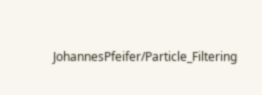JohannesPfeifer/Particle_Filtering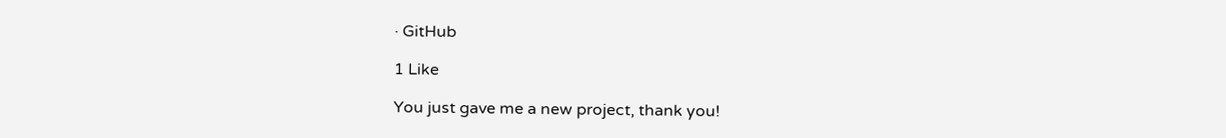· GitHub

1 Like

You just gave me a new project, thank you!